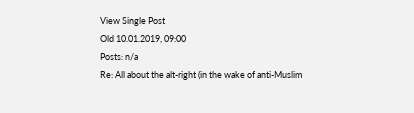View Single Post
Old 10.01.2019, 09:00
Posts: n/a
Re: All about the alt-right (in the wake of anti-Muslim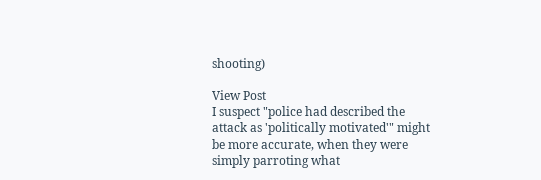shooting)

View Post
I suspect "police had described the attack as 'politically motivated'" might be more accurate, when they were simply parroting what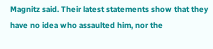Magnitz said. Their latest statements show that they have no idea who assaulted him, nor the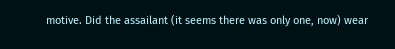motive. Did the assailant (it seems there was only one, now) wear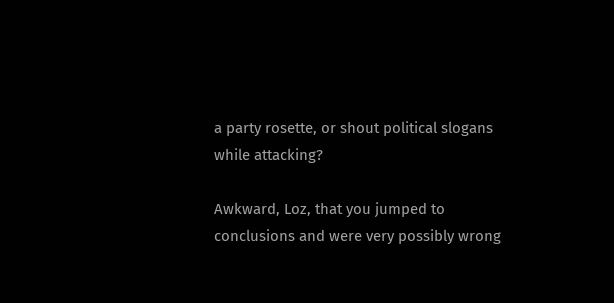a party rosette, or shout political slogans while attacking?

Awkward, Loz, that you jumped to conclusions and were very possibly wrong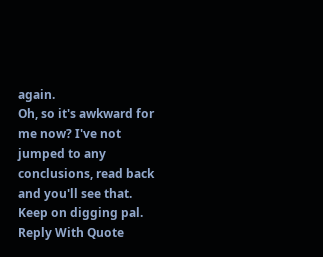again.
Oh, so it's awkward for me now? I've not jumped to any conclusions, read back and you'll see that. Keep on digging pal.
Reply With Quote